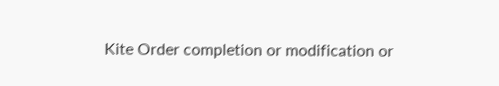Kite Order completion or modification or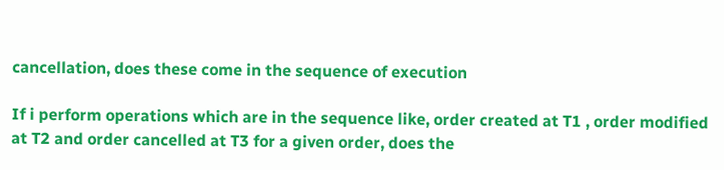cancellation, does these come in the sequence of execution

If i perform operations which are in the sequence like, order created at T1 , order modified at T2 and order cancelled at T3 for a given order, does the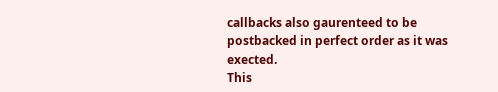callbacks also gaurenteed to be postbacked in perfect order as it was exected.
This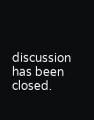discussion has been closed.